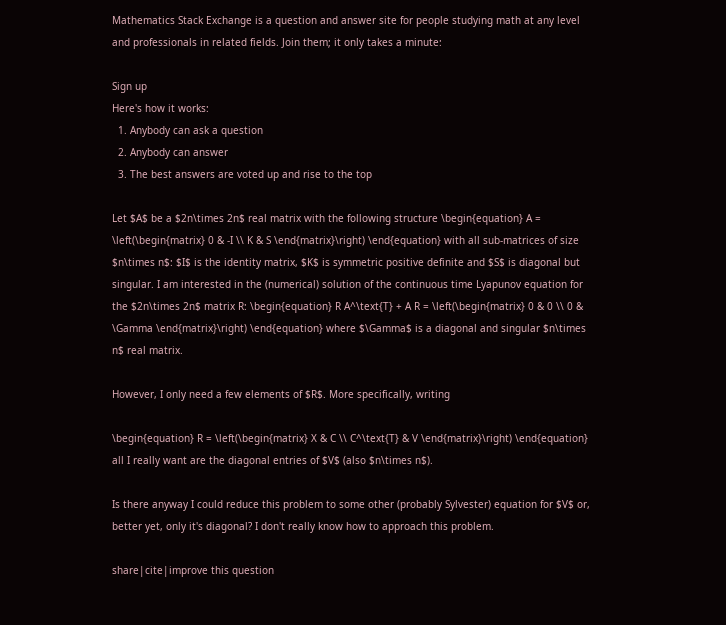Mathematics Stack Exchange is a question and answer site for people studying math at any level and professionals in related fields. Join them; it only takes a minute:

Sign up
Here's how it works:
  1. Anybody can ask a question
  2. Anybody can answer
  3. The best answers are voted up and rise to the top

Let $A$ be a $2n\times 2n$ real matrix with the following structure \begin{equation} A = \left(\begin{matrix} 0 & -I \\ K & S \end{matrix}\right) \end{equation} with all sub-matrices of size $n\times n$: $I$ is the identity matrix, $K$ is symmetric positive definite and $S$ is diagonal but singular. I am interested in the (numerical) solution of the continuous time Lyapunov equation for the $2n\times 2n$ matrix R: \begin{equation} R A^\text{T} + A R = \left(\begin{matrix} 0 & 0 \\ 0 & \Gamma \end{matrix}\right) \end{equation} where $\Gamma$ is a diagonal and singular $n\times n$ real matrix.

However, I only need a few elements of $R$. More specifically, writing

\begin{equation} R = \left(\begin{matrix} X & C \\ C^\text{T} & V \end{matrix}\right) \end{equation} all I really want are the diagonal entries of $V$ (also $n\times n$).

Is there anyway I could reduce this problem to some other (probably Sylvester) equation for $V$ or, better yet, only it's diagonal? I don't really know how to approach this problem.

share|cite|improve this question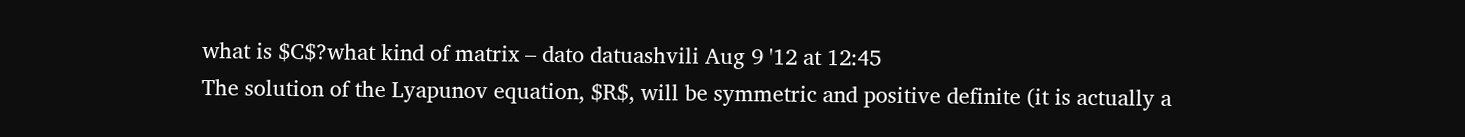what is $C$?what kind of matrix – dato datuashvili Aug 9 '12 at 12:45
The solution of the Lyapunov equation, $R$, will be symmetric and positive definite (it is actually a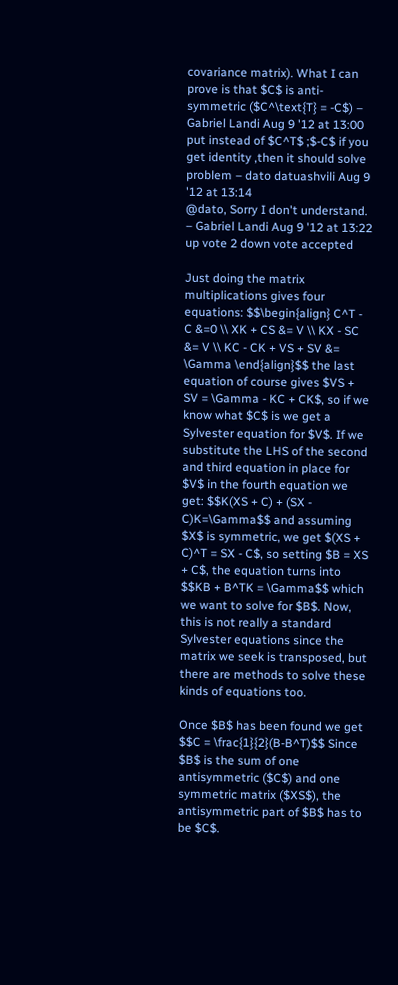covariance matrix). What I can prove is that $C$ is anti-symmetric ($C^\text{T} = -C$) – Gabriel Landi Aug 9 '12 at 13:00
put instead of $C^T$ ;$-C$ if you get identity ,then it should solve problem – dato datuashvili Aug 9 '12 at 13:14
@dato, Sorry I don't understand. – Gabriel Landi Aug 9 '12 at 13:22
up vote 2 down vote accepted

Just doing the matrix multiplications gives four equations: $$\begin{align} C^T - C &=0 \\ XK + CS &= V \\ KX - SC &= V \\ KC - CK + VS + SV &= \Gamma \end{align}$$ the last equation of course gives $VS + SV = \Gamma - KC + CK$, so if we know what $C$ is we get a Sylvester equation for $V$. If we substitute the LHS of the second and third equation in place for $V$ in the fourth equation we get: $$K(XS + C) + (SX - C)K=\Gamma$$ and assuming $X$ is symmetric, we get $(XS + C)^T = SX - C$, so setting $B = XS + C$, the equation turns into $$KB + B^TK = \Gamma$$ which we want to solve for $B$. Now, this is not really a standard Sylvester equations since the matrix we seek is transposed, but there are methods to solve these kinds of equations too.

Once $B$ has been found we get $$C = \frac{1}{2}(B-B^T)$$ Since $B$ is the sum of one antisymmetric ($C$) and one symmetric matrix ($XS$), the antisymmetric part of $B$ has to be $C$.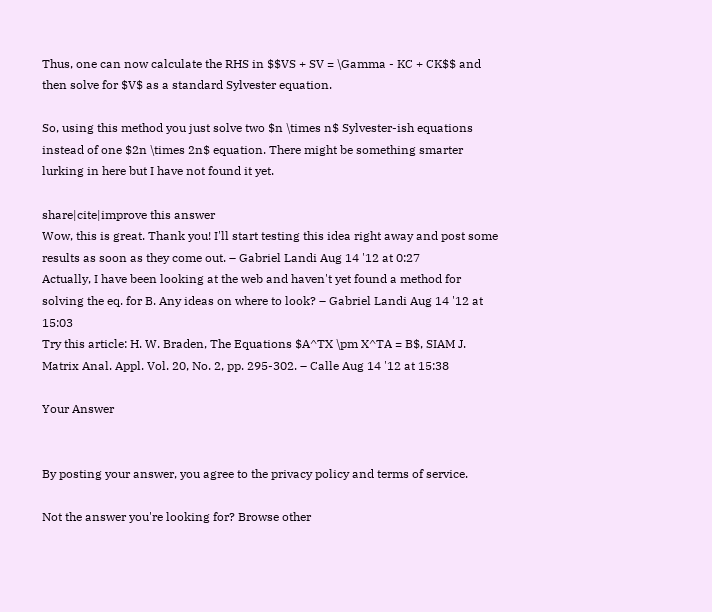Thus, one can now calculate the RHS in $$VS + SV = \Gamma - KC + CK$$ and then solve for $V$ as a standard Sylvester equation.

So, using this method you just solve two $n \times n$ Sylvester-ish equations instead of one $2n \times 2n$ equation. There might be something smarter lurking in here but I have not found it yet.

share|cite|improve this answer
Wow, this is great. Thank you! I'll start testing this idea right away and post some results as soon as they come out. – Gabriel Landi Aug 14 '12 at 0:27
Actually, I have been looking at the web and haven't yet found a method for solving the eq. for B. Any ideas on where to look? – Gabriel Landi Aug 14 '12 at 15:03
Try this article: H. W. Braden, The Equations $A^TX \pm X^TA = B$, SIAM J. Matrix Anal. Appl. Vol. 20, No. 2, pp. 295-302. – Calle Aug 14 '12 at 15:38

Your Answer


By posting your answer, you agree to the privacy policy and terms of service.

Not the answer you're looking for? Browse other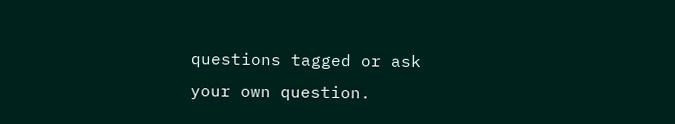questions tagged or ask your own question.